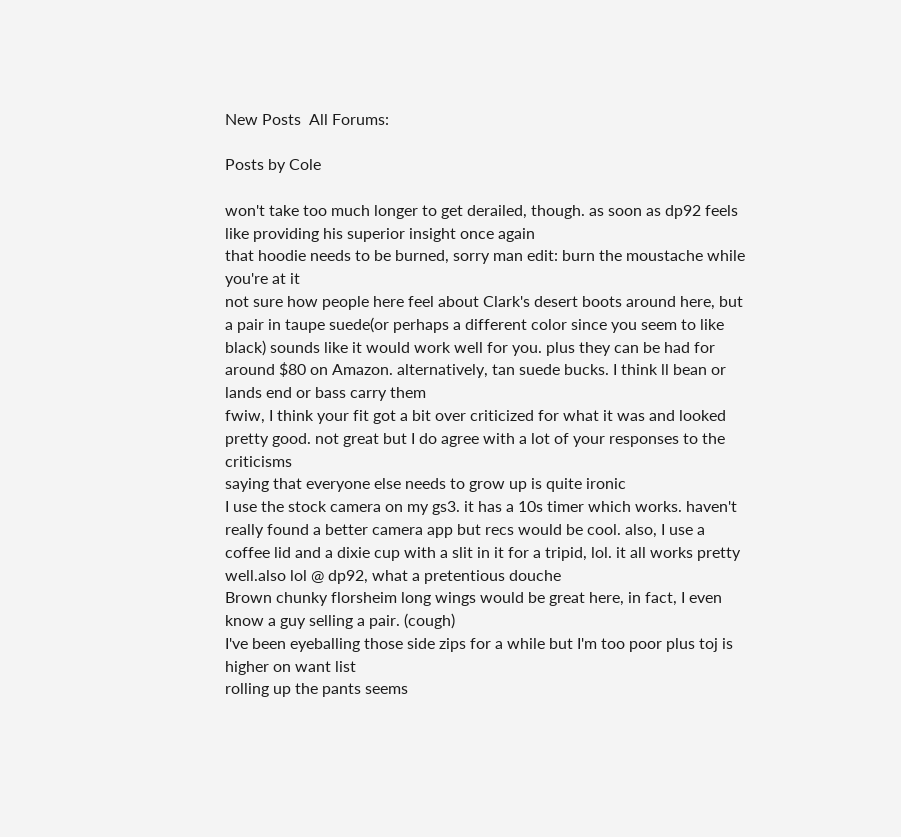New Posts  All Forums:

Posts by Cole

won't take too much longer to get derailed, though. as soon as dp92 feels like providing his superior insight once again
that hoodie needs to be burned, sorry man edit: burn the moustache while you're at it
not sure how people here feel about Clark's desert boots around here, but a pair in taupe suede(or perhaps a different color since you seem to like black) sounds like it would work well for you. plus they can be had for around $80 on Amazon. alternatively, tan suede bucks. I think ll bean or lands end or bass carry them
fwiw, I think your fit got a bit over criticized for what it was and looked pretty good. not great but I do agree with a lot of your responses to the criticisms
saying that everyone else needs to grow up is quite ironic
I use the stock camera on my gs3. it has a 10s timer which works. haven't really found a better camera app but recs would be cool. also, I use a coffee lid and a dixie cup with a slit in it for a tripid, lol. it all works pretty well.also lol @ dp92, what a pretentious douche
Brown chunky florsheim long wings would be great here, in fact, I even know a guy selling a pair. (cough)
I've been eyeballing those side zips for a while but I'm too poor plus toj is higher on want list
rolling up the pants seems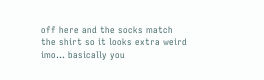off here and the socks match the shirt so it looks extra weird imo... basically you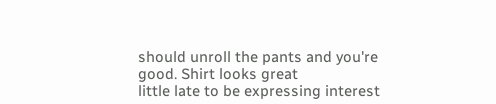should unroll the pants and you're good. Shirt looks great
little late to be expressing interest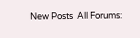New Posts  All Forums: